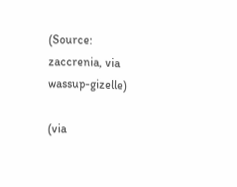(Source: zaccrenia, via wassup-gizelle)

(via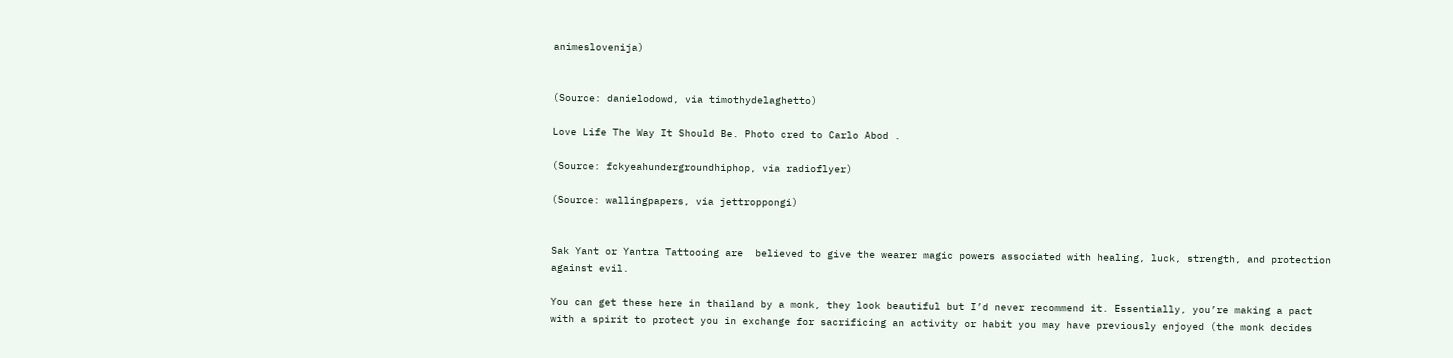animeslovenija)


(Source: danielodowd, via timothydelaghetto)

Love Life The Way It Should Be. Photo cred to Carlo Abod .

(Source: fckyeahundergroundhiphop, via radioflyer)

(Source: wallingpapers, via jettroppongi)


Sak Yant or Yantra Tattooing are  believed to give the wearer magic powers associated with healing, luck, strength, and protection against evil.

You can get these here in thailand by a monk, they look beautiful but I’d never recommend it. Essentially, you’re making a pact with a spirit to protect you in exchange for sacrificing an activity or habit you may have previously enjoyed (the monk decides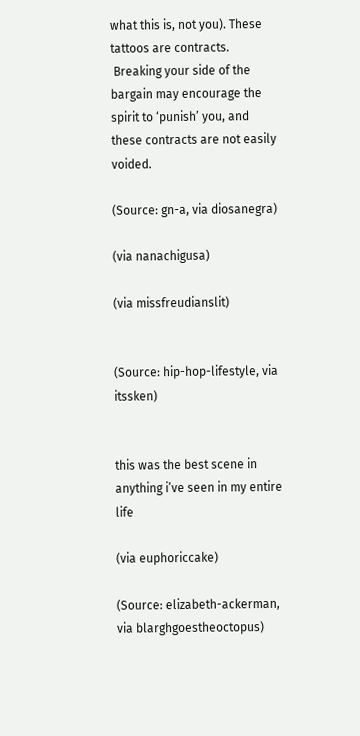what this is, not you). These tattoos are contracts.
 Breaking your side of the bargain may encourage the spirit to ‘punish’ you, and these contracts are not easily voided.

(Source: gn-a, via diosanegra)

(via nanachigusa)

(via missfreudianslit)


(Source: hip-hop-lifestyle, via itssken)


this was the best scene in anything i’ve seen in my entire life

(via euphoriccake)

(Source: elizabeth-ackerman, via blarghgoestheoctopus)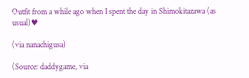Outfit from a while ago when I spent the day in Shimokitazawa (as usual)♥

(via nanachigusa)

(Source: daddygame, via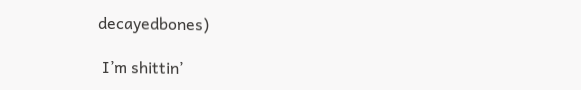decayedbones)

 I’m shittin’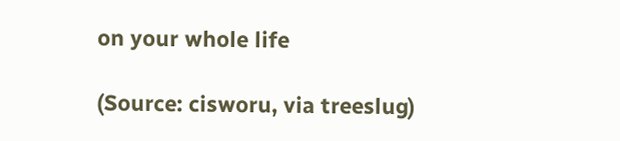on your whole life

(Source: cisworu, via treeslug)